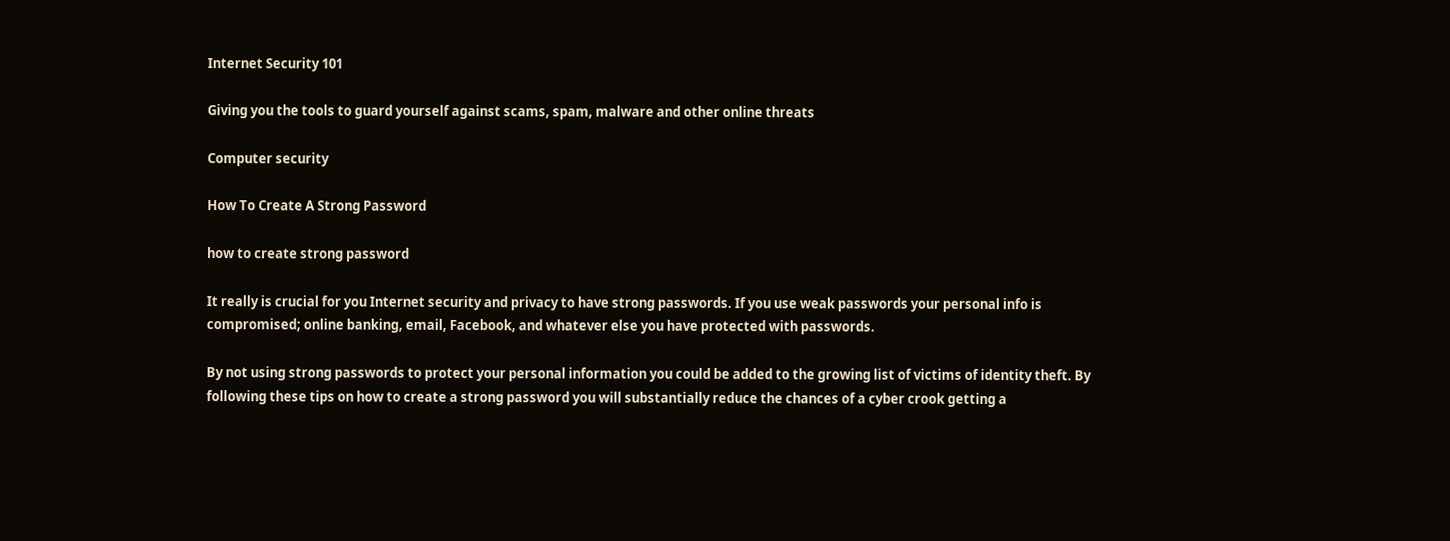Internet Security 101

Giving you the tools to guard yourself against scams, spam, malware and other online threats

Computer security

How To Create A Strong Password

how to create strong password

It really is crucial for you Internet security and privacy to have strong passwords. If you use weak passwords your personal info is compromised; online banking, email, Facebook, and whatever else you have protected with passwords.

By not using strong passwords to protect your personal information you could be added to the growing list of victims of identity theft. By following these tips on how to create a strong password you will substantially reduce the chances of a cyber crook getting a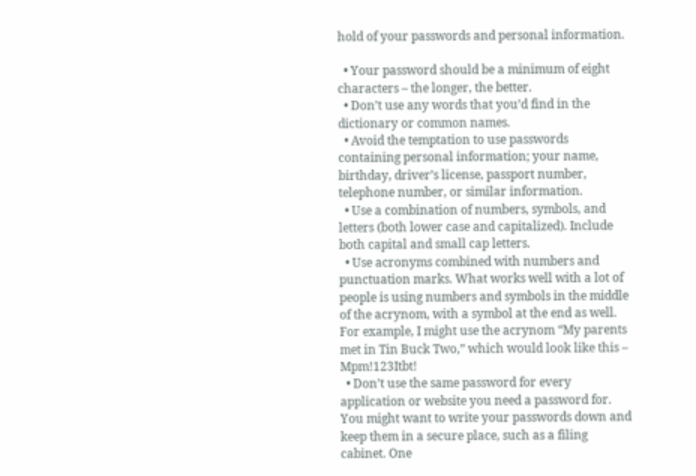hold of your passwords and personal information.

  • Your password should be a minimum of eight characters – the longer, the better.
  • Don’t use any words that you’d find in the dictionary or common names.
  • Avoid the temptation to use passwords containing personal information; your name, birthday, driver’s license, passport number, telephone number, or similar information.
  • Use a combination of numbers, symbols, and letters (both lower case and capitalized). Include both capital and small cap letters.
  • Use acronyms combined with numbers and punctuation marks. What works well with a lot of people is using numbers and symbols in the middle of the acrynom, with a symbol at the end as well. For example, I might use the acrynom “My parents met in Tin Buck Two,” which would look like this – Mpm!123Itbt!
  • Don’t use the same password for every application or website you need a password for. You might want to write your passwords down and keep them in a secure place, such as a filing cabinet. One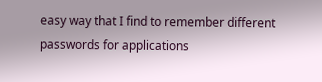easy way that I find to remember different passwords for applications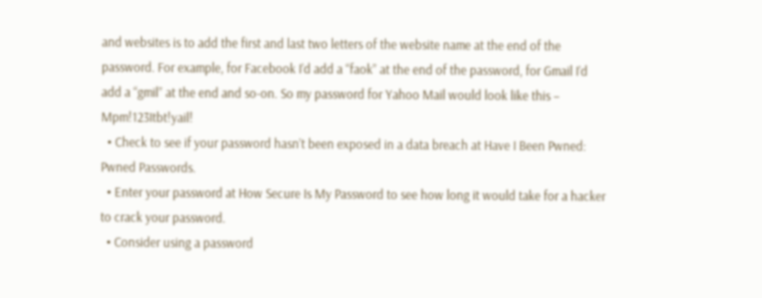and websites is to add the first and last two letters of the website name at the end of the password. For example, for Facebook I’d add a “faok” at the end of the password, for Gmail I’d add a “gmil” at the end and so-on. So my password for Yahoo Mail would look like this – Mpm!123Itbt!yail!
  • Check to see if your password hasn’t been exposed in a data breach at Have I Been Pwned: Pwned Passwords.
  • Enter your password at How Secure Is My Password to see how long it would take for a hacker to crack your password.
  • Consider using a password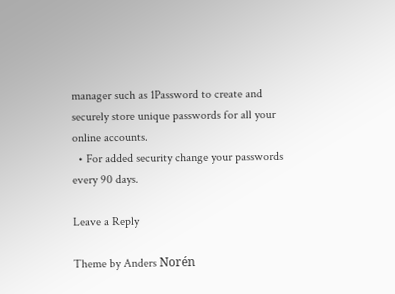manager such as 1Password to create and securely store unique passwords for all your online accounts.
  • For added security change your passwords every 90 days.

Leave a Reply

Theme by Anders Norén